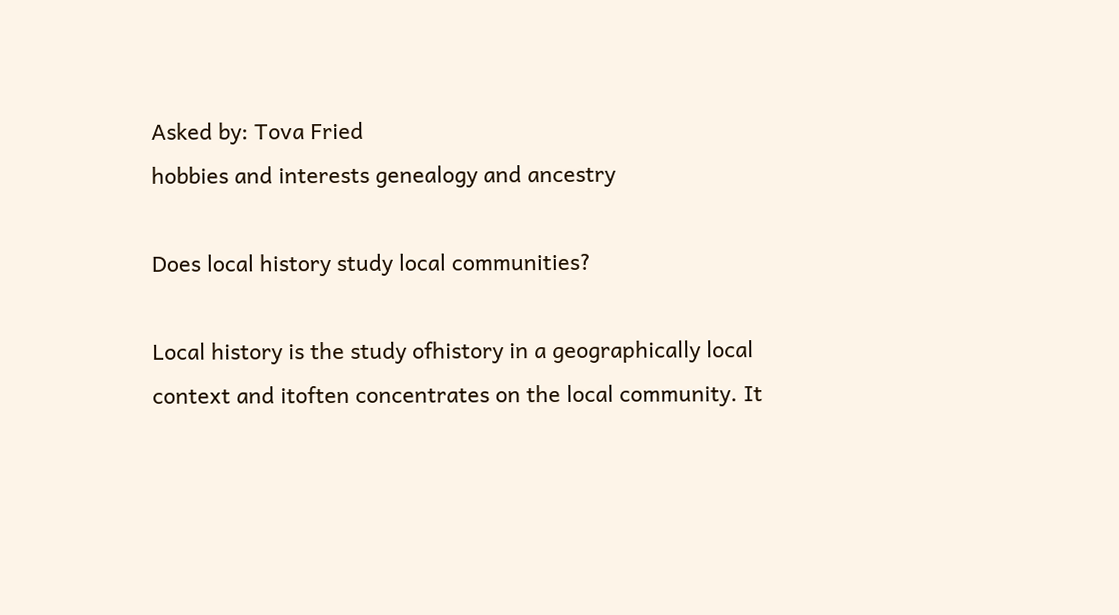Asked by: Tova Fried
hobbies and interests genealogy and ancestry

Does local history study local communities?

Local history is the study ofhistory in a geographically local context and itoften concentrates on the local community. It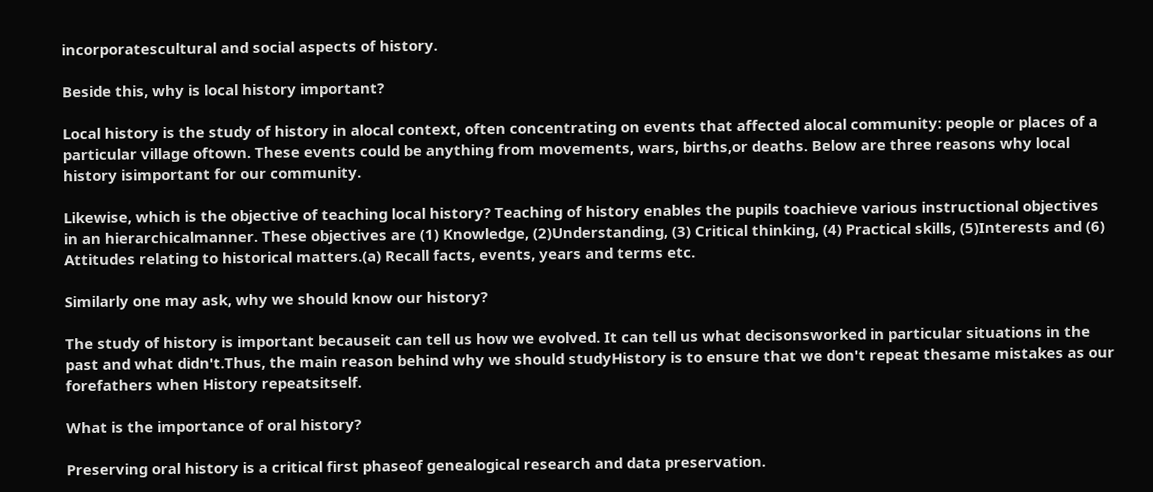incorporatescultural and social aspects of history.

Beside this, why is local history important?

Local history is the study of history in alocal context, often concentrating on events that affected alocal community: people or places of a particular village oftown. These events could be anything from movements, wars, births,or deaths. Below are three reasons why local history isimportant for our community.

Likewise, which is the objective of teaching local history? Teaching of history enables the pupils toachieve various instructional objectives in an hierarchicalmanner. These objectives are (1) Knowledge, (2)Understanding, (3) Critical thinking, (4) Practical skills, (5)Interests and (6) Attitudes relating to historical matters.(a) Recall facts, events, years and terms etc.

Similarly one may ask, why we should know our history?

The study of history is important becauseit can tell us how we evolved. It can tell us what decisonsworked in particular situations in the past and what didn't.Thus, the main reason behind why we should studyHistory is to ensure that we don't repeat thesame mistakes as our forefathers when History repeatsitself.

What is the importance of oral history?

Preserving oral history is a critical first phaseof genealogical research and data preservation.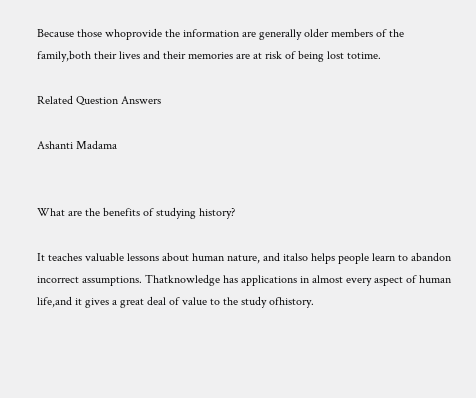Because those whoprovide the information are generally older members of the family,both their lives and their memories are at risk of being lost totime.

Related Question Answers

Ashanti Madama


What are the benefits of studying history?

It teaches valuable lessons about human nature, and italso helps people learn to abandon incorrect assumptions. Thatknowledge has applications in almost every aspect of human life,and it gives a great deal of value to the study ofhistory.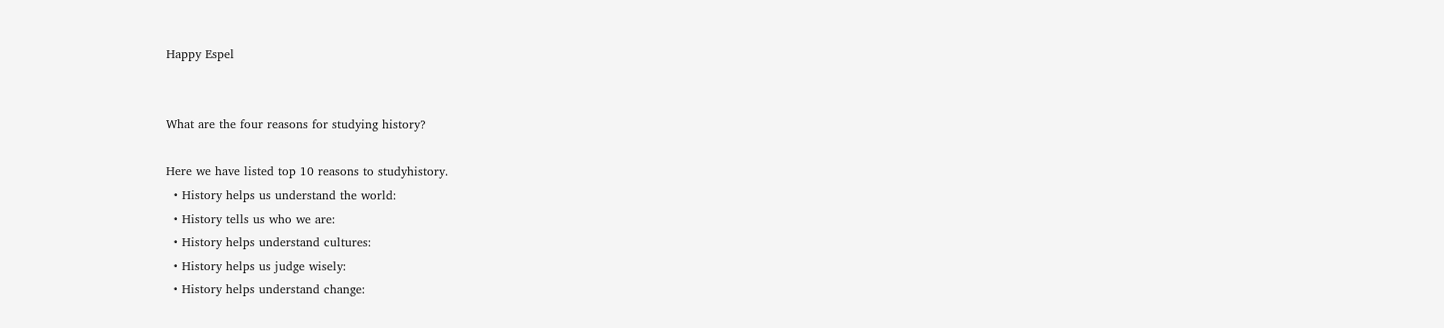Happy Espel


What are the four reasons for studying history?

Here we have listed top 10 reasons to studyhistory.
  • History helps us understand the world:
  • History tells us who we are:
  • History helps understand cultures:
  • History helps us judge wisely:
  • History helps understand change: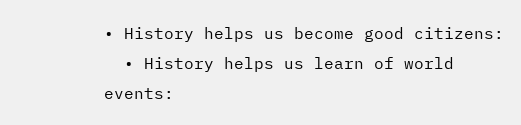• History helps us become good citizens:
  • History helps us learn of world events: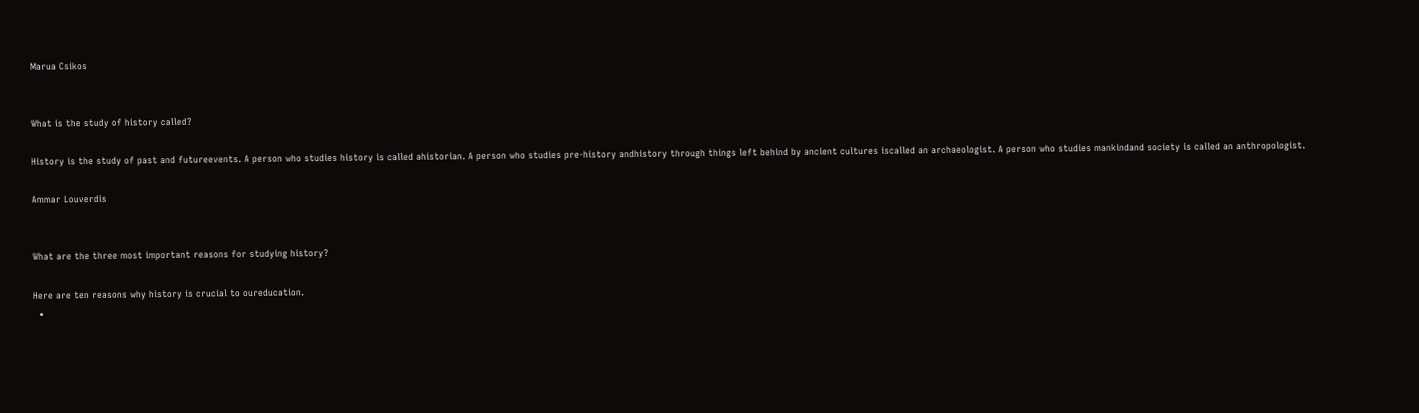Marua Csikos


What is the study of history called?

History is the study of past and futureevents. A person who studies history is called ahistorian. A person who studies pre-history andhistory through things left behind by ancient cultures iscalled an archaeologist. A person who studies mankindand society is called an anthropologist.

Ammar Louverdis


What are the three most important reasons for studying history?

Here are ten reasons why history is crucial to oureducation.
  •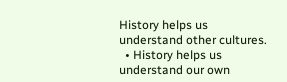History helps us understand other cultures.
  • History helps us understand our own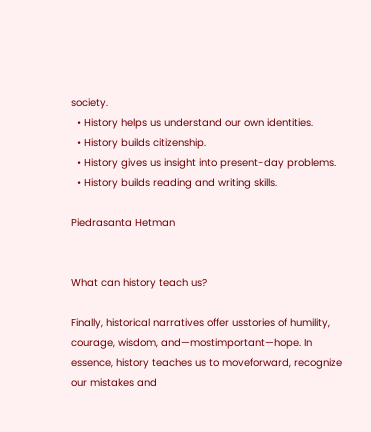society.
  • History helps us understand our own identities.
  • History builds citizenship.
  • History gives us insight into present-day problems.
  • History builds reading and writing skills.

Piedrasanta Hetman


What can history teach us?

Finally, historical narratives offer usstories of humility, courage, wisdom, and—mostimportant—hope. In essence, history teaches us to moveforward, recognize our mistakes and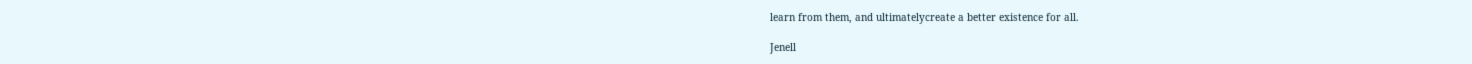learn from them, and ultimatelycreate a better existence for all.

Jenell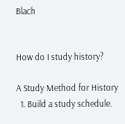Blach


How do I study history?

A Study Method for History
  1. Build a study schedule.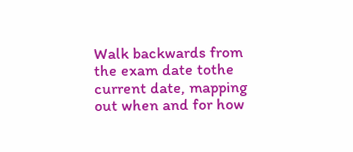Walk backwards from the exam date tothe current date, mapping out when and for how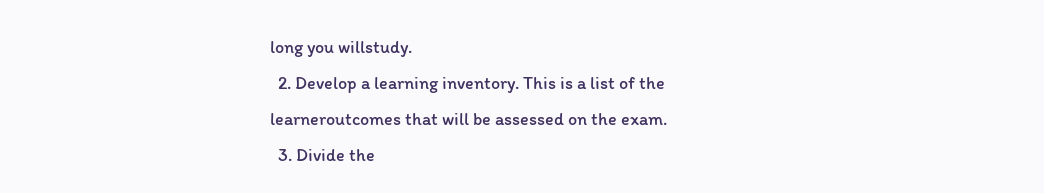long you willstudy.
  2. Develop a learning inventory. This is a list of the learneroutcomes that will be assessed on the exam.
  3. Divide the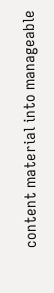content material into manageable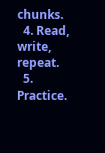chunks.
  4. Read, write, repeat.
  5. Practice.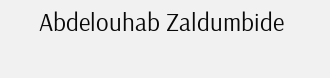Abdelouhab Zaldumbide